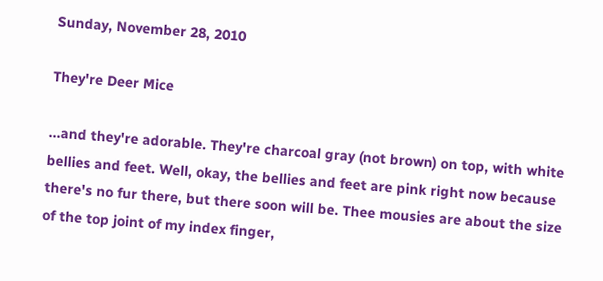Sunday, November 28, 2010

They're Deer Mice

...and they're adorable. They're charcoal gray (not brown) on top, with white bellies and feet. Well, okay, the bellies and feet are pink right now because there's no fur there, but there soon will be. Thee mousies are about the size of the top joint of my index finger,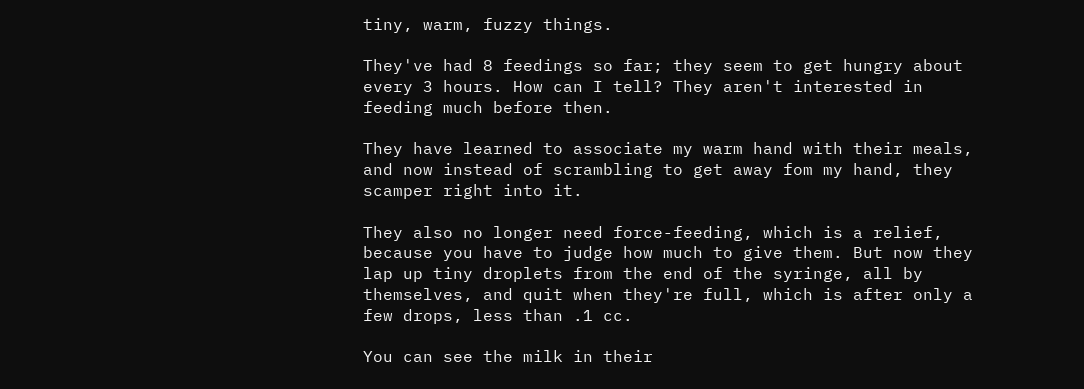tiny, warm, fuzzy things.

They've had 8 feedings so far; they seem to get hungry about every 3 hours. How can I tell? They aren't interested in feeding much before then.

They have learned to associate my warm hand with their meals, and now instead of scrambling to get away fom my hand, they scamper right into it.

They also no longer need force-feeding, which is a relief, because you have to judge how much to give them. But now they lap up tiny droplets from the end of the syringe, all by themselves, and quit when they're full, which is after only a few drops, less than .1 cc.

You can see the milk in their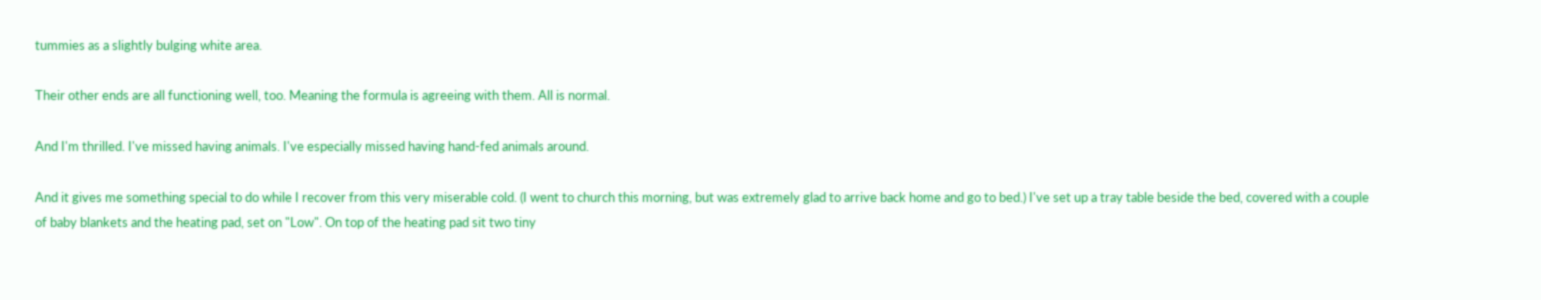tummies as a slightly bulging white area.

Their other ends are all functioning well, too. Meaning the formula is agreeing with them. All is normal.

And I'm thrilled. I've missed having animals. I've especially missed having hand-fed animals around.

And it gives me something special to do while I recover from this very miserable cold. (I went to church this morning, but was extremely glad to arrive back home and go to bed.) I've set up a tray table beside the bed, covered with a couple of baby blankets and the heating pad, set on "Low". On top of the heating pad sit two tiny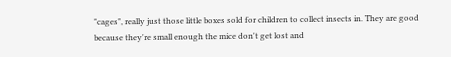"cages", really just those little boxes sold for children to collect insects in. They are good because they're small enough the mice don't get lost and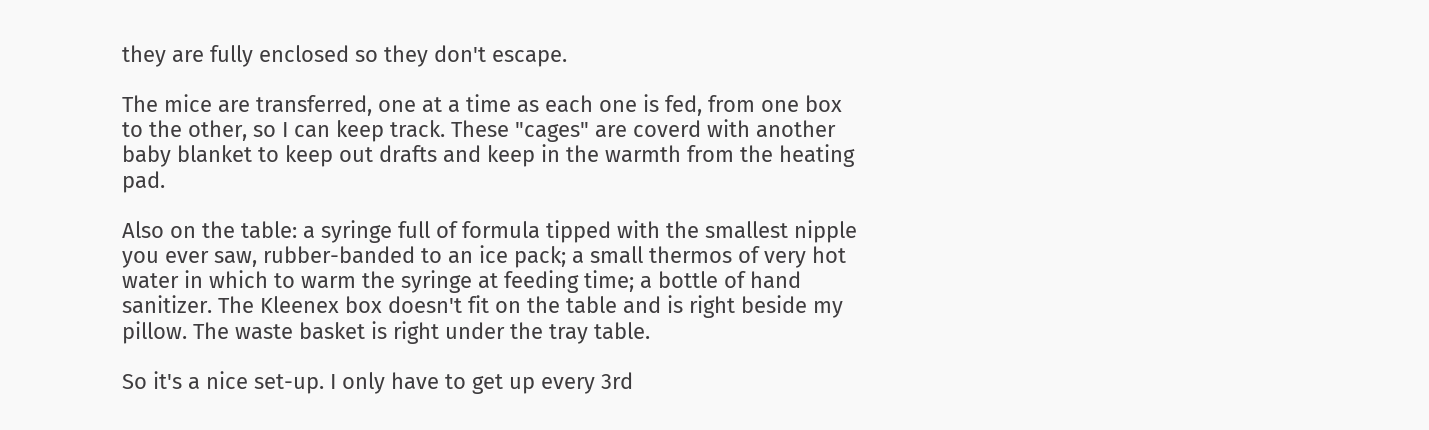they are fully enclosed so they don't escape.

The mice are transferred, one at a time as each one is fed, from one box to the other, so I can keep track. These "cages" are coverd with another baby blanket to keep out drafts and keep in the warmth from the heating pad.

Also on the table: a syringe full of formula tipped with the smallest nipple you ever saw, rubber-banded to an ice pack; a small thermos of very hot water in which to warm the syringe at feeding time; a bottle of hand sanitizer. The Kleenex box doesn't fit on the table and is right beside my pillow. The waste basket is right under the tray table.

So it's a nice set-up. I only have to get up every 3rd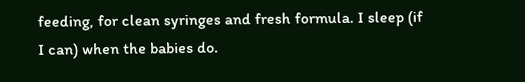feeding, for clean syringes and fresh formula. I sleep (if I can) when the babies do.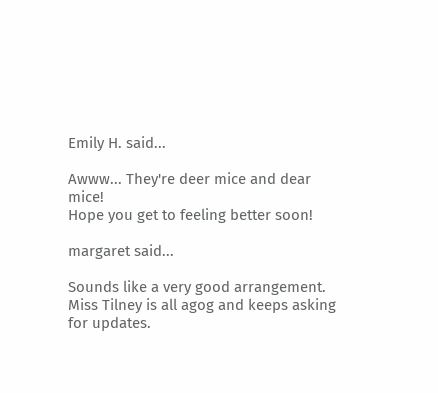Emily H. said...

Awww... They're deer mice and dear mice!
Hope you get to feeling better soon!

margaret said...

Sounds like a very good arrangement. Miss Tilney is all agog and keeps asking for updates.